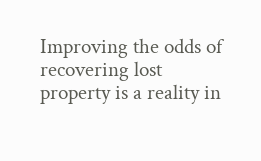Improving the odds of recovering lost property is a reality in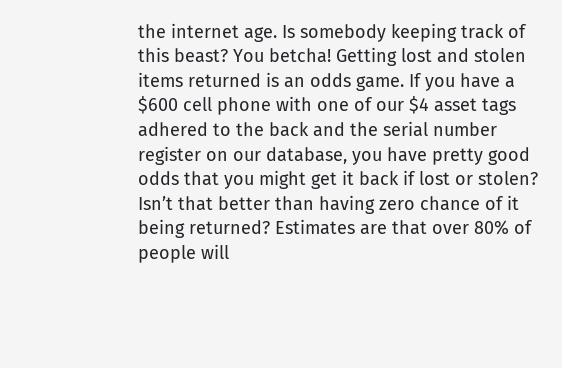the internet age. Is somebody keeping track of this beast? You betcha! Getting lost and stolen items returned is an odds game. If you have a $600 cell phone with one of our $4 asset tags adhered to the back and the serial number register on our database, you have pretty good odds that you might get it back if lost or stolen? Isn’t that better than having zero chance of it being returned? Estimates are that over 80% of people will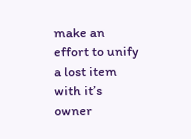make an effort to unify a lost item with it’s owner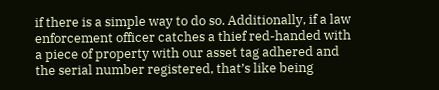if there is a simple way to do so. Additionally, if a law enforcement officer catches a thief red-handed with a piece of property with our asset tag adhered and the serial number registered, that’s like being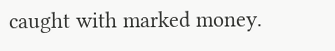caught with marked money.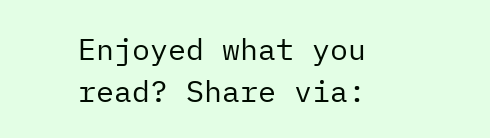Enjoyed what you read? Share via: